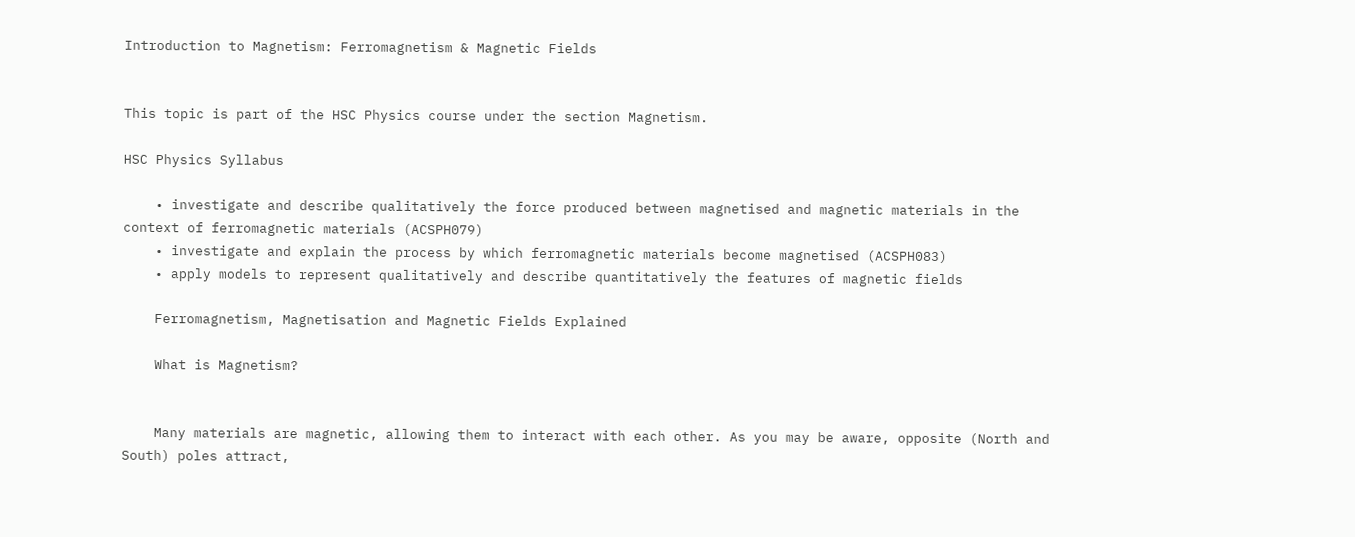Introduction to Magnetism: Ferromagnetism & Magnetic Fields


This topic is part of the HSC Physics course under the section Magnetism.

HSC Physics Syllabus

    • investigate and describe qualitatively the force produced between magnetised and magnetic materials in the context of ferromagnetic materials (ACSPH079)
    • investigate and explain the process by which ferromagnetic materials become magnetised (ACSPH083)
    • apply models to represent qualitatively and describe quantitatively the features of magnetic fields

    Ferromagnetism, Magnetisation and Magnetic Fields Explained

    What is Magnetism?


    Many materials are magnetic, allowing them to interact with each other. As you may be aware, opposite (North and South) poles attract,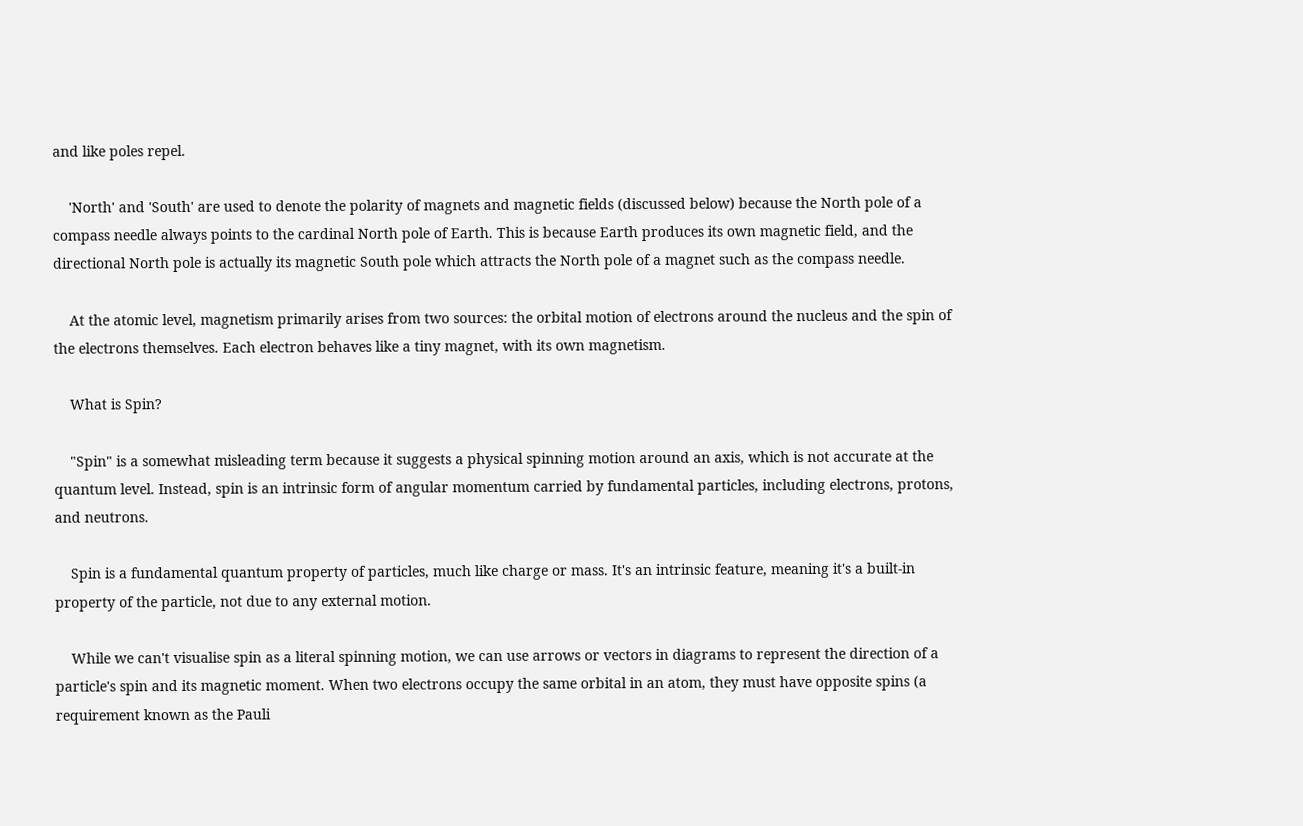and like poles repel.

    'North' and 'South' are used to denote the polarity of magnets and magnetic fields (discussed below) because the North pole of a compass needle always points to the cardinal North pole of Earth. This is because Earth produces its own magnetic field, and the directional North pole is actually its magnetic South pole which attracts the North pole of a magnet such as the compass needle.

    At the atomic level, magnetism primarily arises from two sources: the orbital motion of electrons around the nucleus and the spin of the electrons themselves. Each electron behaves like a tiny magnet, with its own magnetism.

    What is Spin?

    "Spin" is a somewhat misleading term because it suggests a physical spinning motion around an axis, which is not accurate at the quantum level. Instead, spin is an intrinsic form of angular momentum carried by fundamental particles, including electrons, protons, and neutrons.

    Spin is a fundamental quantum property of particles, much like charge or mass. It's an intrinsic feature, meaning it's a built-in property of the particle, not due to any external motion.

    While we can't visualise spin as a literal spinning motion, we can use arrows or vectors in diagrams to represent the direction of a particle's spin and its magnetic moment. When two electrons occupy the same orbital in an atom, they must have opposite spins (a requirement known as the Pauli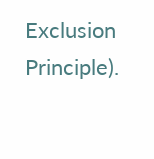Exclusion Principle).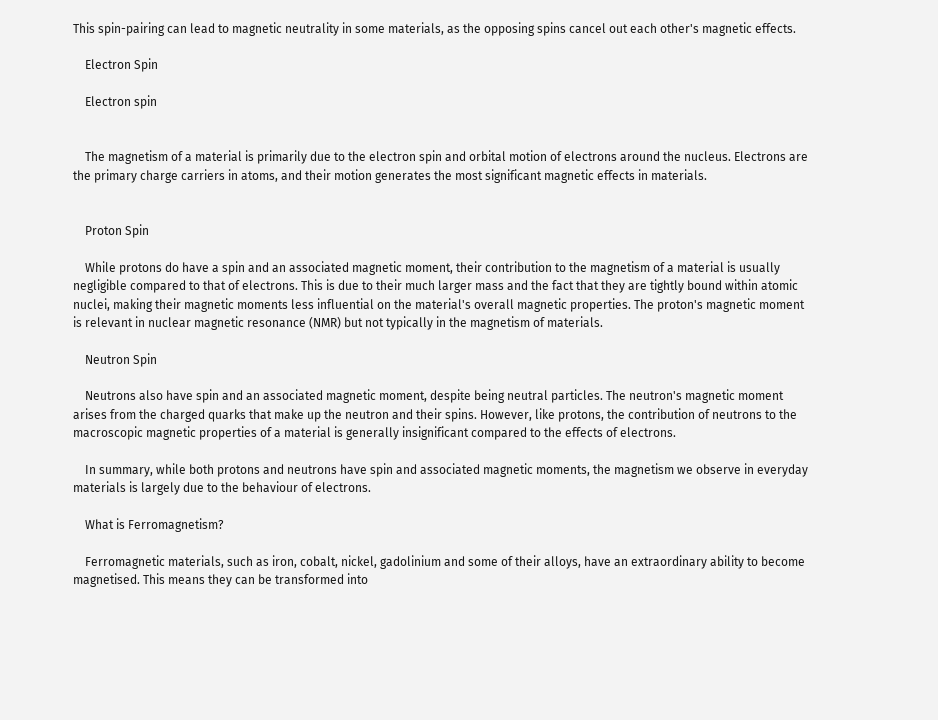This spin-pairing can lead to magnetic neutrality in some materials, as the opposing spins cancel out each other's magnetic effects.

    Electron Spin

    Electron spin


    The magnetism of a material is primarily due to the electron spin and orbital motion of electrons around the nucleus. Electrons are the primary charge carriers in atoms, and their motion generates the most significant magnetic effects in materials.


    Proton Spin

    While protons do have a spin and an associated magnetic moment, their contribution to the magnetism of a material is usually negligible compared to that of electrons. This is due to their much larger mass and the fact that they are tightly bound within atomic nuclei, making their magnetic moments less influential on the material's overall magnetic properties. The proton's magnetic moment is relevant in nuclear magnetic resonance (NMR) but not typically in the magnetism of materials.

    Neutron Spin

    Neutrons also have spin and an associated magnetic moment, despite being neutral particles. The neutron's magnetic moment arises from the charged quarks that make up the neutron and their spins. However, like protons, the contribution of neutrons to the macroscopic magnetic properties of a material is generally insignificant compared to the effects of electrons.

    In summary, while both protons and neutrons have spin and associated magnetic moments, the magnetism we observe in everyday materials is largely due to the behaviour of electrons.

    What is Ferromagnetism?

    Ferromagnetic materials, such as iron, cobalt, nickel, gadolinium and some of their alloys, have an extraordinary ability to become magnetised. This means they can be transformed into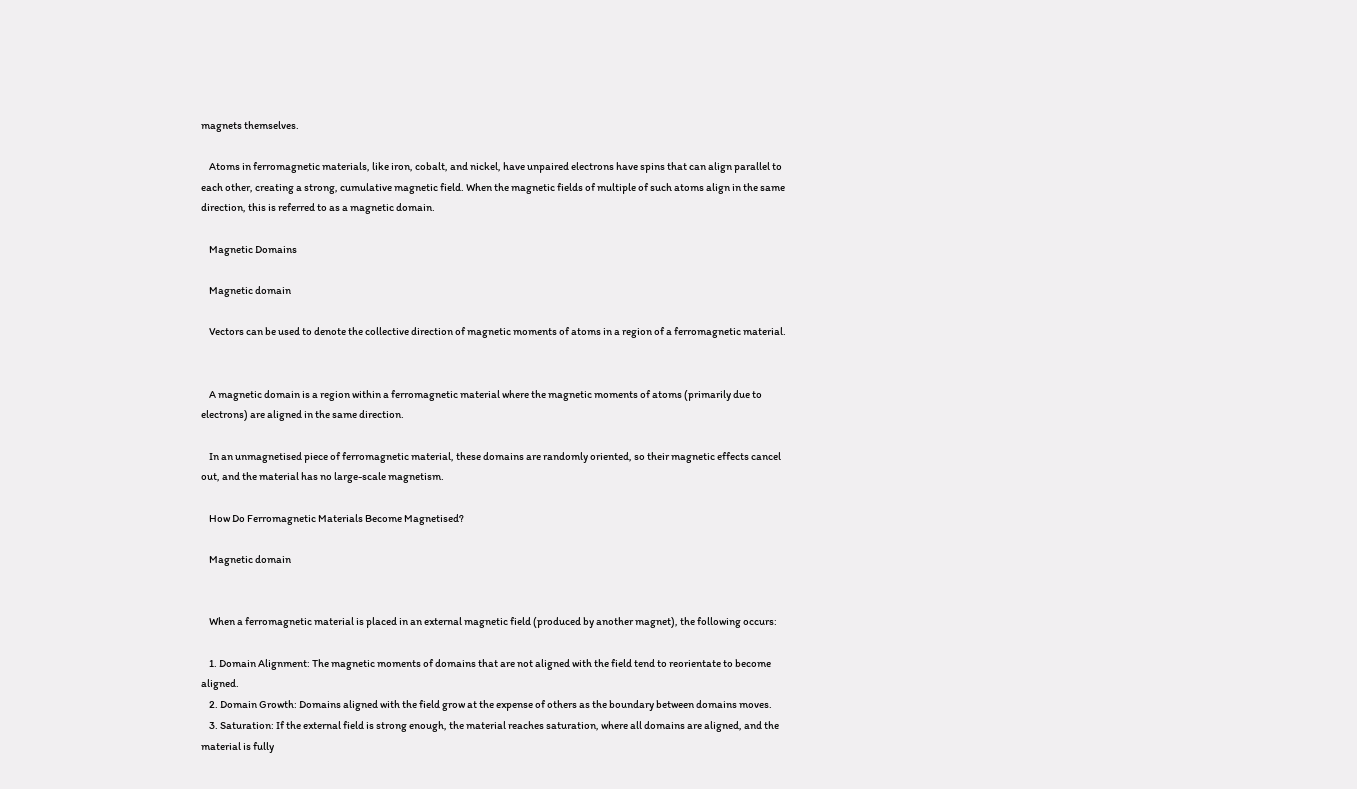magnets themselves.

    Atoms in ferromagnetic materials, like iron, cobalt, and nickel, have unpaired electrons have spins that can align parallel to each other, creating a strong, cumulative magnetic field. When the magnetic fields of multiple of such atoms align in the same direction, this is referred to as a magnetic domain.

    Magnetic Domains

    Magnetic domain

    Vectors can be used to denote the collective direction of magnetic moments of atoms in a region of a ferromagnetic material.


    A magnetic domain is a region within a ferromagnetic material where the magnetic moments of atoms (primarily due to electrons) are aligned in the same direction.

    In an unmagnetised piece of ferromagnetic material, these domains are randomly oriented, so their magnetic effects cancel out, and the material has no large-scale magnetism.

    How Do Ferromagnetic Materials Become Magnetised?

    Magnetic domain


    When a ferromagnetic material is placed in an external magnetic field (produced by another magnet), the following occurs:

    1. Domain Alignment: The magnetic moments of domains that are not aligned with the field tend to reorientate to become aligned.
    2. Domain Growth: Domains aligned with the field grow at the expense of others as the boundary between domains moves.
    3. Saturation: If the external field is strong enough, the material reaches saturation, where all domains are aligned, and the material is fully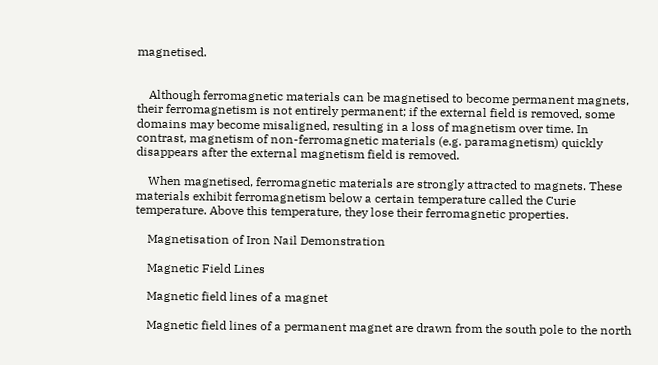magnetised.


    Although ferromagnetic materials can be magnetised to become permanent magnets, their ferromagnetism is not entirely permanent; if the external field is removed, some domains may become misaligned, resulting in a loss of magnetism over time. In contrast, magnetism of non-ferromagnetic materials (e.g. paramagnetism) quickly disappears after the external magnetism field is removed.

    When magnetised, ferromagnetic materials are strongly attracted to magnets. These materials exhibit ferromagnetism below a certain temperature called the Curie temperature. Above this temperature, they lose their ferromagnetic properties.

    Magnetisation of Iron Nail Demonstration

    Magnetic Field Lines

    Magnetic field lines of a magnet

    Magnetic field lines of a permanent magnet are drawn from the south pole to the north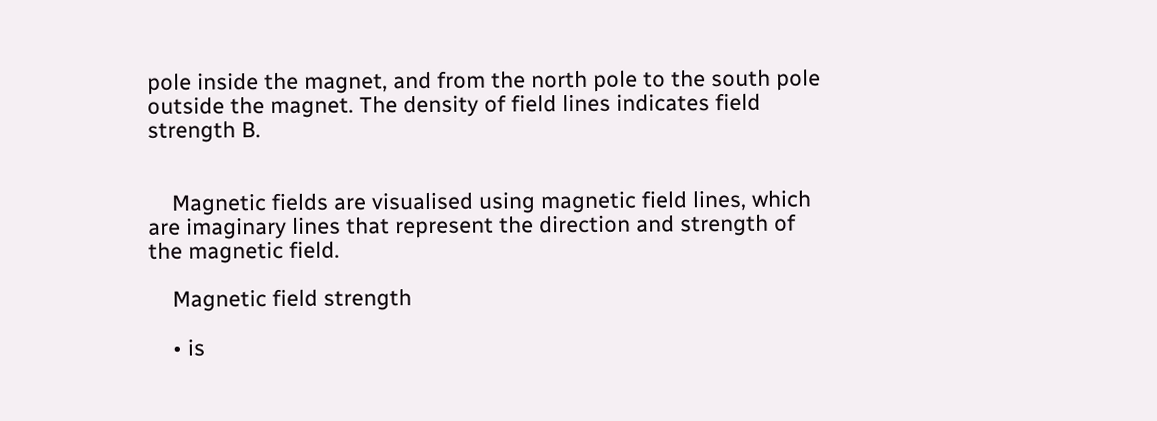pole inside the magnet, and from the north pole to the south pole outside the magnet. The density of field lines indicates field strength B.


    Magnetic fields are visualised using magnetic field lines, which are imaginary lines that represent the direction and strength of the magnetic field.

    Magnetic field strength

    • is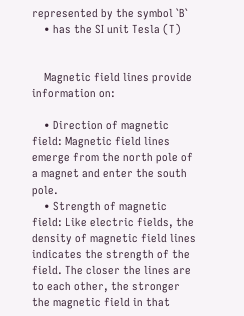represented by the symbol `B`
    • has the SI unit Tesla (T)


    Magnetic field lines provide information on:

    • Direction of magnetic field: Magnetic field lines emerge from the north pole of a magnet and enter the south pole.
    • Strength of magnetic field: Like electric fields, the density of magnetic field lines indicates the strength of the field. The closer the lines are to each other, the stronger the magnetic field in that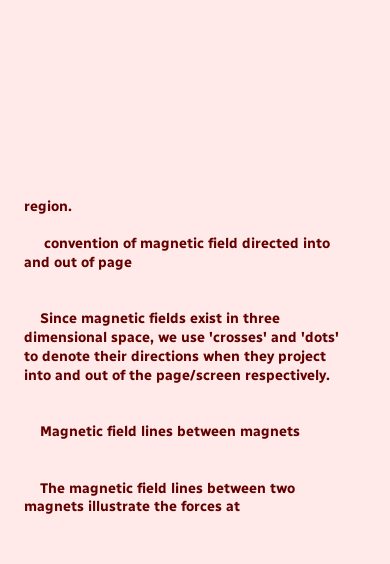region.

     convention of magnetic field directed into and out of page


    Since magnetic fields exist in three dimensional space, we use 'crosses' and 'dots' to denote their directions when they project into and out of the page/screen respectively.


    Magnetic field lines between magnets


    The magnetic field lines between two magnets illustrate the forces at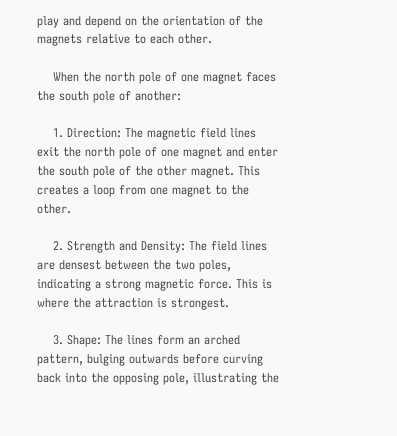play and depend on the orientation of the magnets relative to each other.

    When the north pole of one magnet faces the south pole of another:

    1. Direction: The magnetic field lines exit the north pole of one magnet and enter the south pole of the other magnet. This creates a loop from one magnet to the other.

    2. Strength and Density: The field lines are densest between the two poles, indicating a strong magnetic force. This is where the attraction is strongest.

    3. Shape: The lines form an arched pattern, bulging outwards before curving back into the opposing pole, illustrating the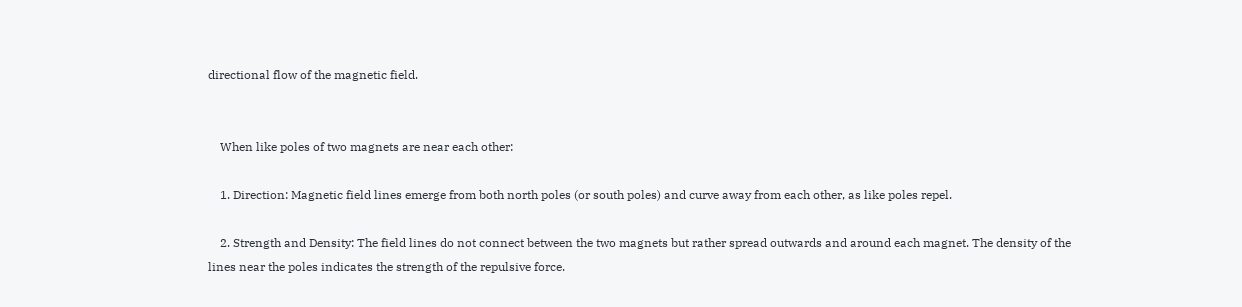directional flow of the magnetic field.


    When like poles of two magnets are near each other:

    1. Direction: Magnetic field lines emerge from both north poles (or south poles) and curve away from each other, as like poles repel.

    2. Strength and Density: The field lines do not connect between the two magnets but rather spread outwards and around each magnet. The density of the lines near the poles indicates the strength of the repulsive force.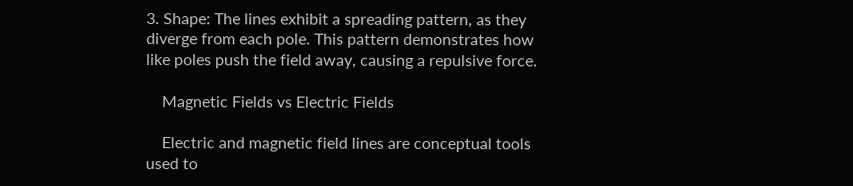3. Shape: The lines exhibit a spreading pattern, as they diverge from each pole. This pattern demonstrates how like poles push the field away, causing a repulsive force.

    Magnetic Fields vs Electric Fields

    Electric and magnetic field lines are conceptual tools used to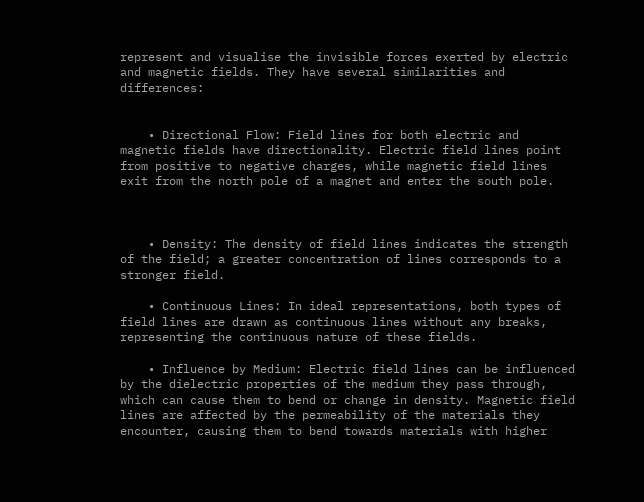represent and visualise the invisible forces exerted by electric and magnetic fields. They have several similarities and differences:


    • Directional Flow: Field lines for both electric and magnetic fields have directionality. Electric field lines point from positive to negative charges, while magnetic field lines exit from the north pole of a magnet and enter the south pole.



    • Density: The density of field lines indicates the strength of the field; a greater concentration of lines corresponds to a stronger field.

    • Continuous Lines: In ideal representations, both types of field lines are drawn as continuous lines without any breaks, representing the continuous nature of these fields.

    • Influence by Medium: Electric field lines can be influenced by the dielectric properties of the medium they pass through, which can cause them to bend or change in density. Magnetic field lines are affected by the permeability of the materials they encounter, causing them to bend towards materials with higher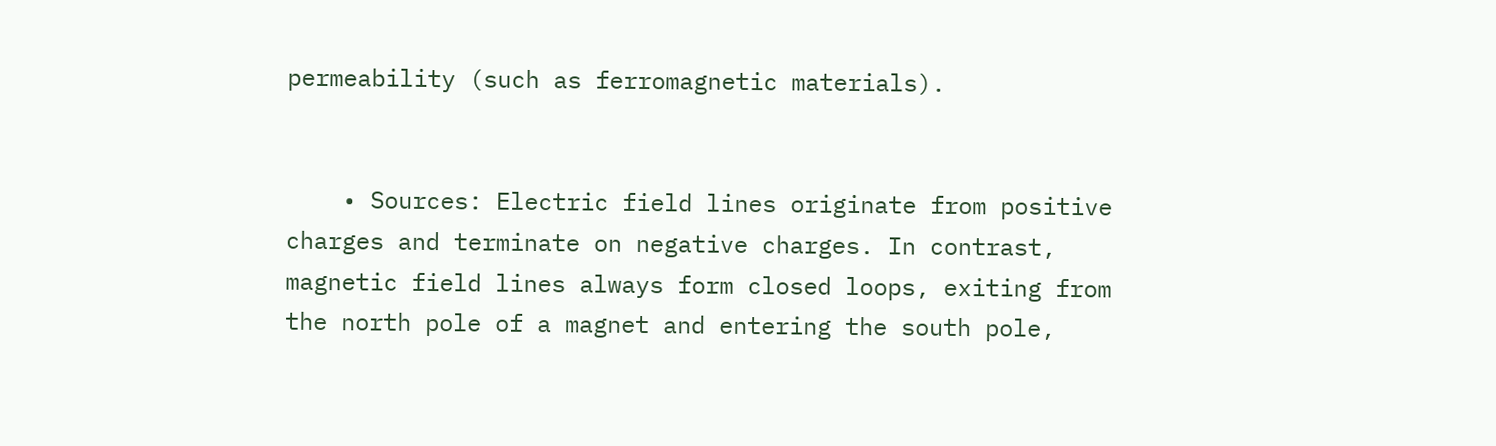permeability (such as ferromagnetic materials).


    • Sources: Electric field lines originate from positive charges and terminate on negative charges. In contrast, magnetic field lines always form closed loops, exiting from the north pole of a magnet and entering the south pole,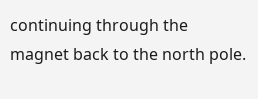continuing through the magnet back to the north pole.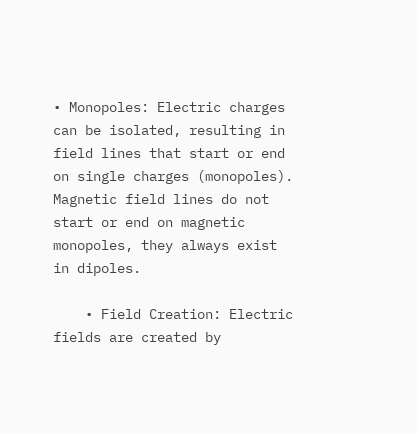• Monopoles: Electric charges can be isolated, resulting in field lines that start or end on single charges (monopoles). Magnetic field lines do not start or end on magnetic monopoles, they always exist in dipoles.

    • Field Creation: Electric fields are created by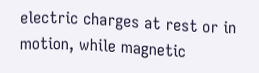electric charges at rest or in motion, while magnetic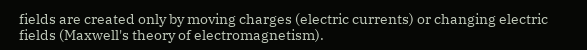fields are created only by moving charges (electric currents) or changing electric fields (Maxwell's theory of electromagnetism).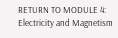RETURN TO MODULE 4: Electricity and Magnetism